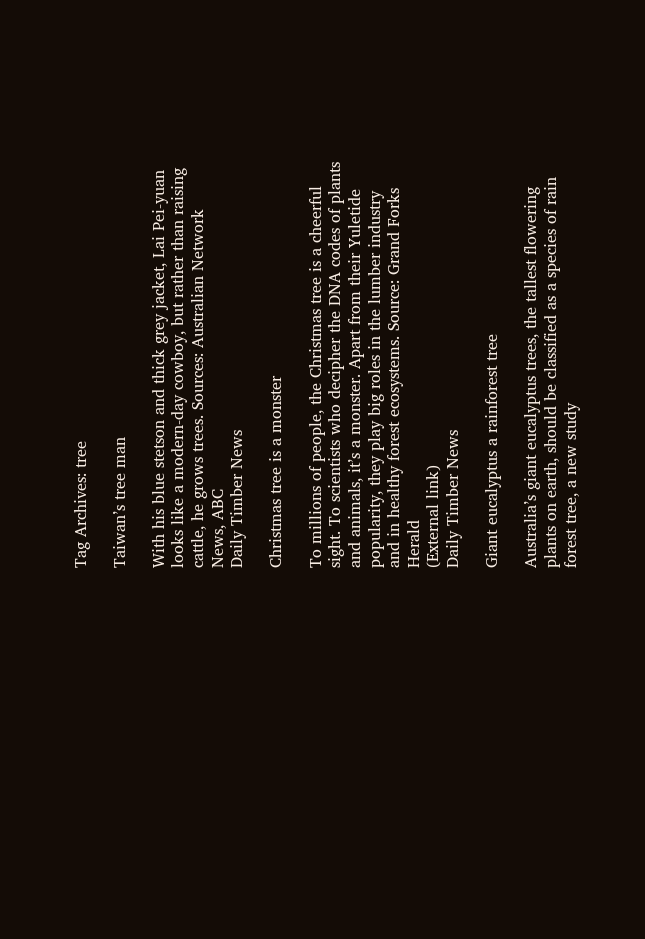Tag Archives: tree

Taiwan’s tree man

With his blue stetson and thick grey jacket, Lai Pei-yuan looks like a modern-day cowboy, but rather than raising cattle, he grows trees. Sources: Australian Network News, ABC
Daily Timber News

Christmas tree is a monster

To millions of people, the Christmas tree is a cheerful sight. To scientists who decipher the DNA codes of plants and animals, it’s a monster. Apart from their Yuletide popularity, they play big roles in the lumber industry and in healthy forest ecosystems. Source: Grand Forks Herald
(External link)
Daily Timber News

Giant eucalyptus a rainforest tree

Australia’s giant eucalyptus trees, the tallest flowering plants on earth, should be classified as a species of rain forest tree, a new study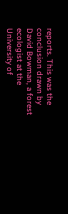reports. This was the conclusion drawn by David Bowman, a forest ecologist at the University of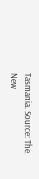Tasmania. Source: The New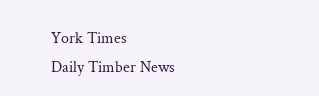York Times
Daily Timber News